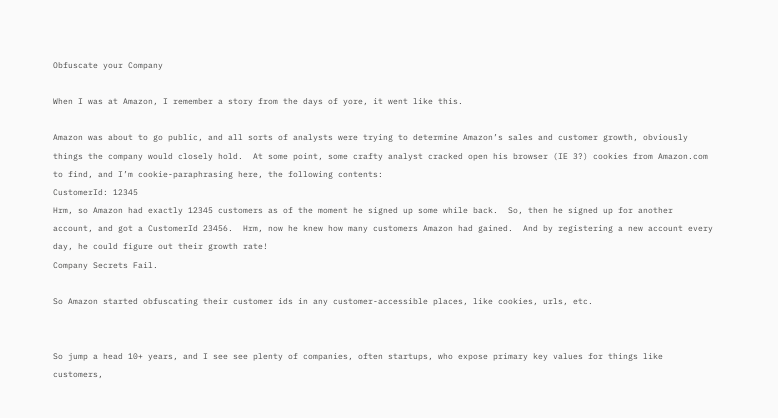Obfuscate your Company

When I was at Amazon, I remember a story from the days of yore, it went like this.

Amazon was about to go public, and all sorts of analysts were trying to determine Amazon’s sales and customer growth, obviously things the company would closely hold.  At some point, some crafty analyst cracked open his browser (IE 3?) cookies from Amazon.com to find, and I’m cookie-paraphrasing here, the following contents:
CustomerId: 12345
Hrm, so Amazon had exactly 12345 customers as of the moment he signed up some while back.  So, then he signed up for another account, and got a CustomerId 23456.  Hrm, now he knew how many customers Amazon had gained.  And by registering a new account every day, he could figure out their growth rate!
Company Secrets Fail.

So Amazon started obfuscating their customer ids in any customer-accessible places, like cookies, urls, etc.


So jump a head 10+ years, and I see see plenty of companies, often startups, who expose primary key values for things like customers,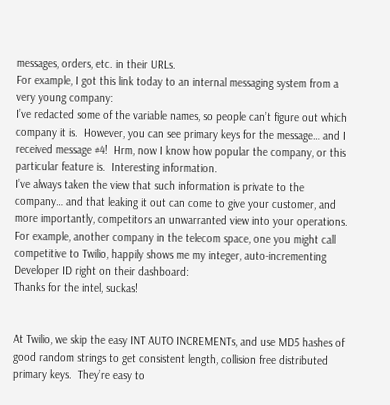messages, orders, etc. in their URLs.
For example, I got this link today to an internal messaging system from a very young company:
I’ve redacted some of the variable names, so people can’t figure out which company it is.  However, you can see primary keys for the message… and I received message #4!  Hrm, now I know how popular the company, or this particular feature is.  Interesting information.
I’ve always taken the view that such information is private to the company… and that leaking it out can come to give your customer, and more importantly, competitors an unwarranted view into your operations.
For example, another company in the telecom space, one you might call competitive to Twilio, happily shows me my integer, auto-incrementing Developer ID right on their dashboard:
Thanks for the intel, suckas!


At Twilio, we skip the easy INT AUTO INCREMENTs, and use MD5 hashes of good random strings to get consistent length, collision free distributed primary keys.  They’re easy to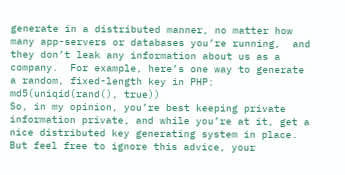generate in a distributed manner, no matter how many app-servers or databases you’re running,  and they don’t leak any information about us as a company.  For example, here’s one way to generate a random, fixed-length key in PHP:
md5(uniqid(rand(), true))
So, in my opinion, you’re best keeping private information private, and while you’re at it, get a nice distributed key generating system in place.  But feel free to ignore this advice, your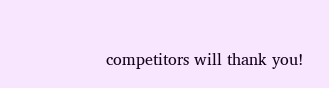competitors will thank you!